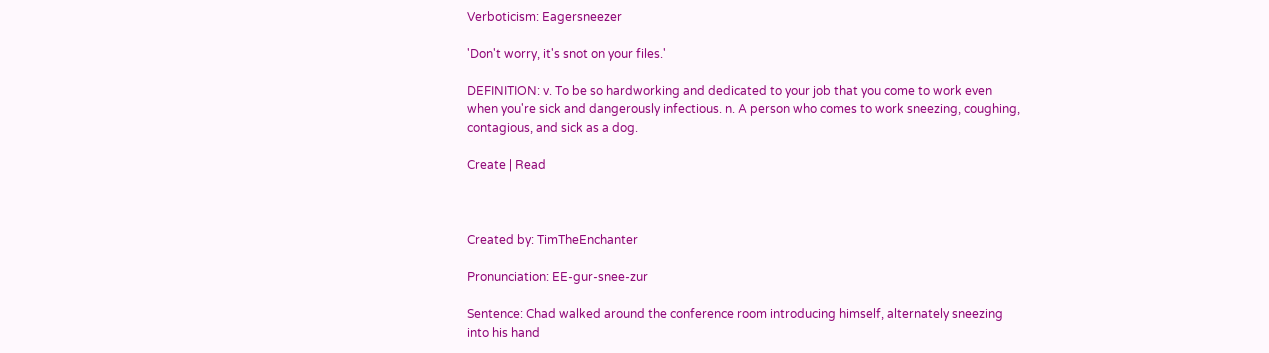Verboticism: Eagersneezer

'Don't worry, it's snot on your files.'

DEFINITION: v. To be so hardworking and dedicated to your job that you come to work even when you're sick and dangerously infectious. n. A person who comes to work sneezing, coughing, contagious, and sick as a dog.

Create | Read



Created by: TimTheEnchanter

Pronunciation: EE-gur-snee-zur

Sentence: Chad walked around the conference room introducing himself, alternately sneezing into his hand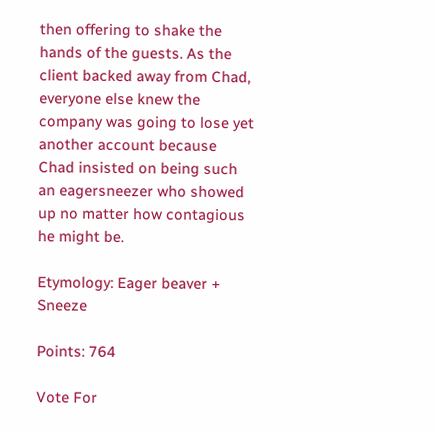then offering to shake the hands of the guests. As the client backed away from Chad, everyone else knew the company was going to lose yet another account because Chad insisted on being such an eagersneezer who showed up no matter how contagious he might be.

Etymology: Eager beaver + Sneeze

Points: 764

Vote For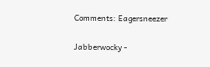Comments: Eagersneezer

Jabberwocky -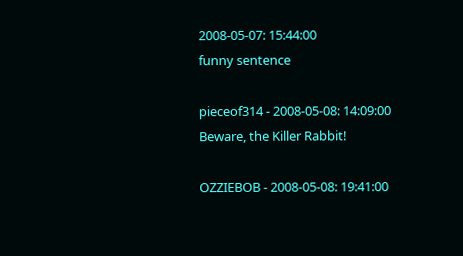2008-05-07: 15:44:00
funny sentence

pieceof314 - 2008-05-08: 14:09:00
Beware, the Killer Rabbit!

OZZIEBOB - 2008-05-08: 19:41:00